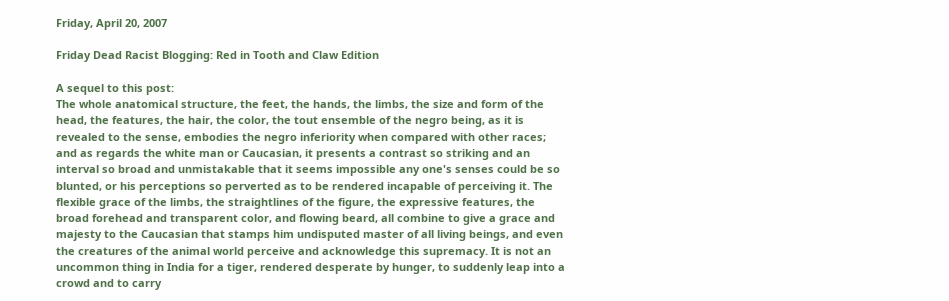Friday, April 20, 2007

Friday Dead Racist Blogging: Red in Tooth and Claw Edition

A sequel to this post:
The whole anatomical structure, the feet, the hands, the limbs, the size and form of the head, the features, the hair, the color, the tout ensemble of the negro being, as it is revealed to the sense, embodies the negro inferiority when compared with other races; and as regards the white man or Caucasian, it presents a contrast so striking and an interval so broad and unmistakable that it seems impossible any one's senses could be so blunted, or his perceptions so perverted as to be rendered incapable of perceiving it. The flexible grace of the limbs, the straightlines of the figure, the expressive features, the broad forehead and transparent color, and flowing beard, all combine to give a grace and majesty to the Caucasian that stamps him undisputed master of all living beings, and even the creatures of the animal world perceive and acknowledge this supremacy. It is not an uncommon thing in India for a tiger, rendered desperate by hunger, to suddenly leap into a crowd and to carry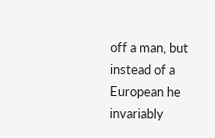off a man, but instead of a European he invariably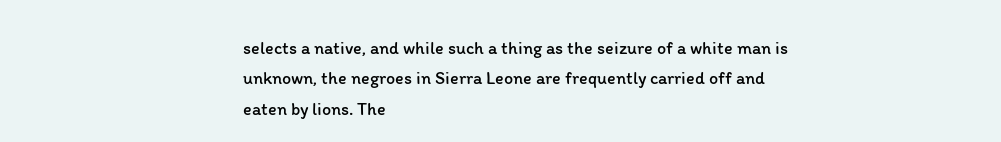selects a native, and while such a thing as the seizure of a white man is unknown, the negroes in Sierra Leone are frequently carried off and eaten by lions. The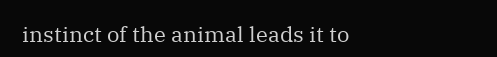instinct of the animal leads it to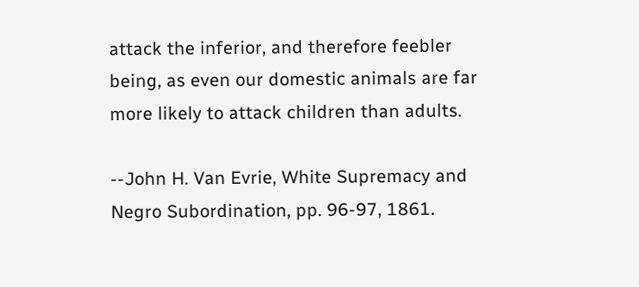attack the inferior, and therefore feebler being, as even our domestic animals are far more likely to attack children than adults.

--John H. Van Evrie, White Supremacy and Negro Subordination, pp. 96-97, 1861.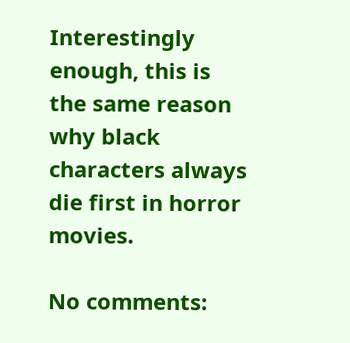Interestingly enough, this is the same reason why black characters always die first in horror movies.

No comments: